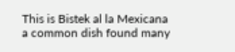This is Bistek al la Mexicana a common dish found many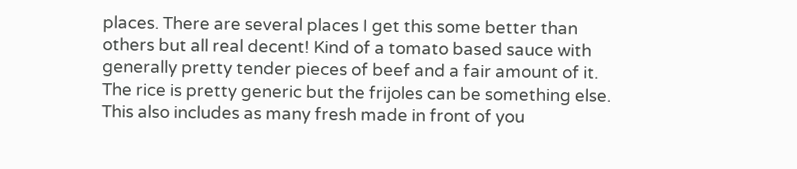places. There are several places I get this some better than others but all real decent! Kind of a tomato based sauce with generally pretty tender pieces of beef and a fair amount of it. The rice is pretty generic but the frijoles can be something else. This also includes as many fresh made in front of you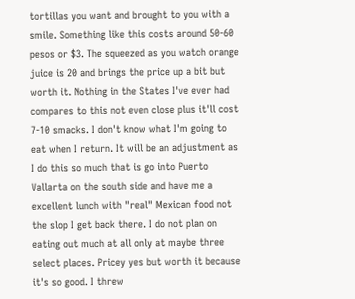tortillas you want and brought to you with a smile. Something like this costs around 50-60 pesos or $3. The squeezed as you watch orange juice is 20 and brings the price up a bit but worth it. Nothing in the States I've ever had compares to this not even close plus it'll cost 7-10 smacks. I don't know what I'm going to eat when I return. It will be an adjustment as I do this so much that is go into Puerto Vallarta on the south side and have me a excellent lunch with "real" Mexican food not the slop I get back there. I do not plan on eating out much at all only at maybe three select places. Pricey yes but worth it because it's so good. I threw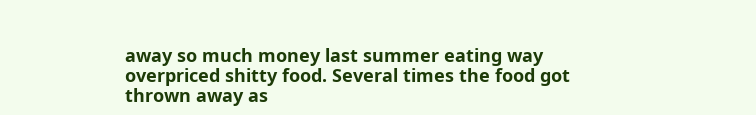away so much money last summer eating way overpriced shitty food. Several times the food got thrown away as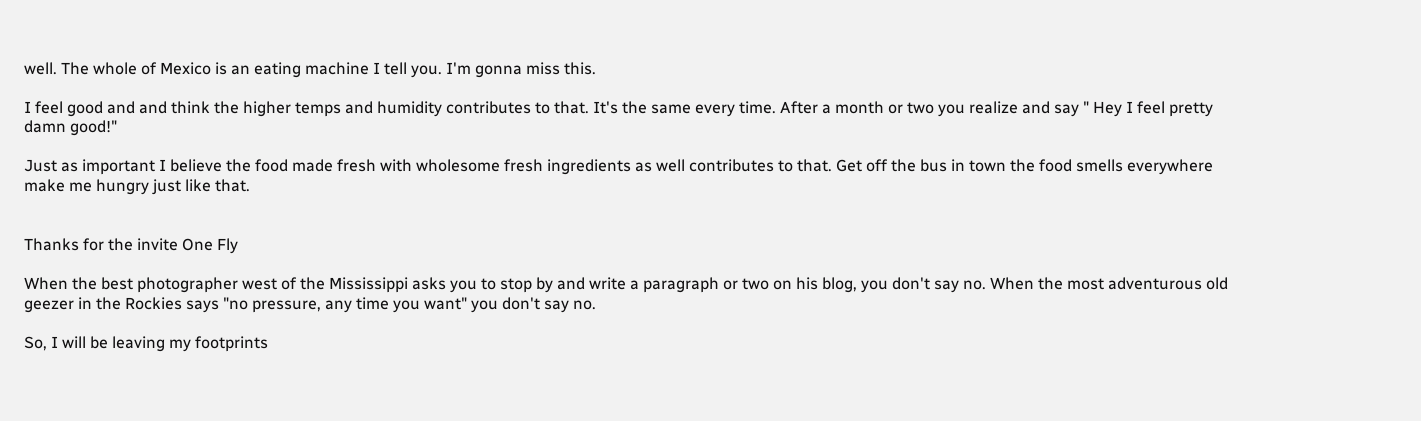well. The whole of Mexico is an eating machine I tell you. I'm gonna miss this.

I feel good and and think the higher temps and humidity contributes to that. It's the same every time. After a month or two you realize and say " Hey I feel pretty damn good!"

Just as important I believe the food made fresh with wholesome fresh ingredients as well contributes to that. Get off the bus in town the food smells everywhere make me hungry just like that.


Thanks for the invite One Fly

When the best photographer west of the Mississippi asks you to stop by and write a paragraph or two on his blog, you don't say no. When the most adventurous old geezer in the Rockies says "no pressure, any time you want" you don't say no.

So, I will be leaving my footprints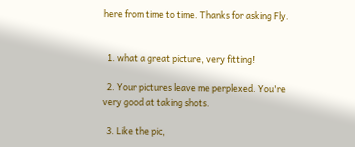here from time to time. Thanks for asking Fly.


  1. what a great picture, very fitting!

  2. Your pictures leave me perplexed. You're very good at taking shots.

  3. Like the pic,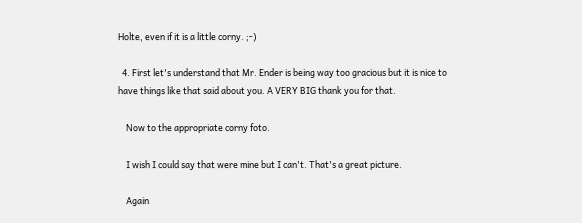Holte, even if it is a little corny. ;-)

  4. First let's understand that Mr. Ender is being way too gracious but it is nice to have things like that said about you. A VERY BIG thank you for that.

    Now to the appropriate corny foto.

    I wish I could say that were mine but I can't. That's a great picture.

    Again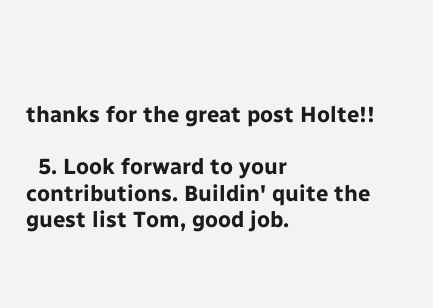thanks for the great post Holte!!

  5. Look forward to your contributions. Buildin' quite the guest list Tom, good job.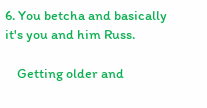6. You betcha and basically it's you and him Russ.

    Getting older and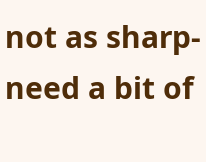not as sharp- need a bit of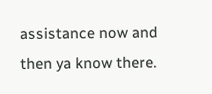assistance now and then ya know there.